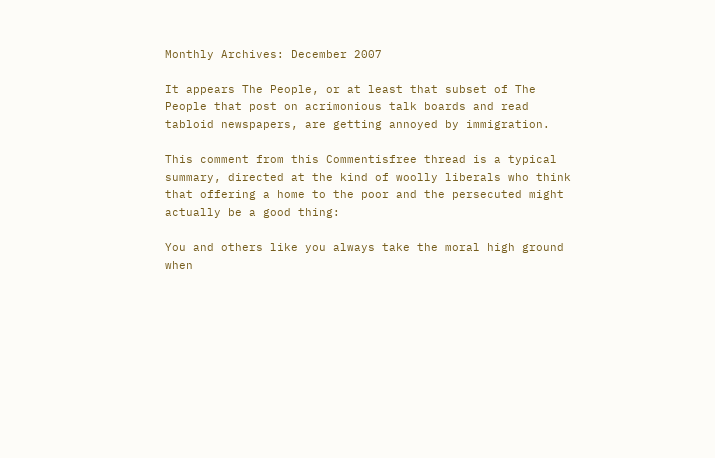Monthly Archives: December 2007

It appears The People, or at least that subset of The People that post on acrimonious talk boards and read tabloid newspapers, are getting annoyed by immigration.

This comment from this Commentisfree thread is a typical summary, directed at the kind of woolly liberals who think that offering a home to the poor and the persecuted might actually be a good thing:

You and others like you always take the moral high ground when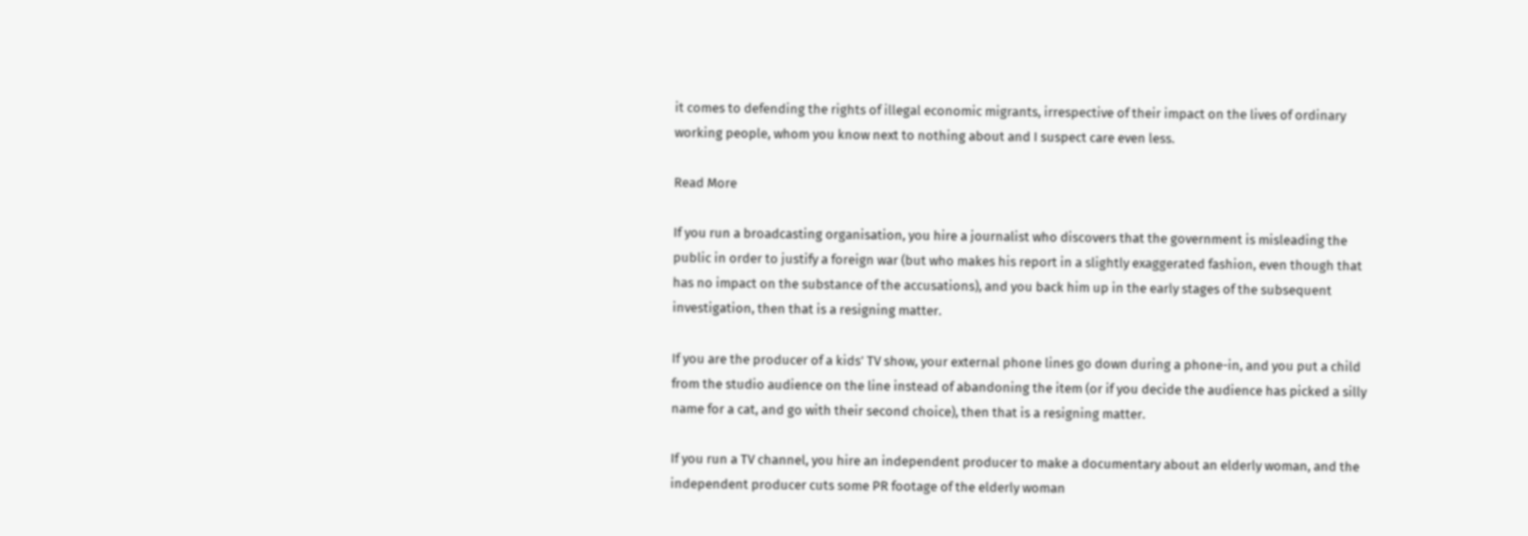it comes to defending the rights of illegal economic migrants, irrespective of their impact on the lives of ordinary working people, whom you know next to nothing about and I suspect care even less.

Read More

If you run a broadcasting organisation, you hire a journalist who discovers that the government is misleading the public in order to justify a foreign war (but who makes his report in a slightly exaggerated fashion, even though that has no impact on the substance of the accusations), and you back him up in the early stages of the subsequent investigation, then that is a resigning matter.

If you are the producer of a kids’ TV show, your external phone lines go down during a phone-in, and you put a child from the studio audience on the line instead of abandoning the item (or if you decide the audience has picked a silly name for a cat, and go with their second choice), then that is a resigning matter.

If you run a TV channel, you hire an independent producer to make a documentary about an elderly woman, and the independent producer cuts some PR footage of the elderly woman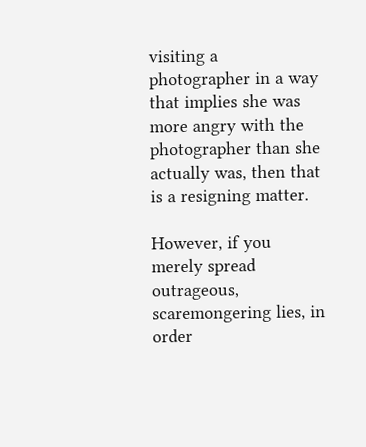visiting a photographer in a way that implies she was more angry with the photographer than she actually was, then that is a resigning matter.

However, if you merely spread outrageous, scaremongering lies, in order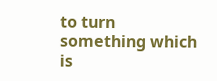to turn something which is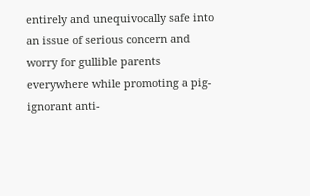entirely and unequivocally safe into an issue of serious concern and worry for gullible parents everywhere while promoting a pig-ignorant anti-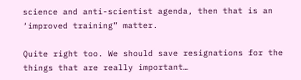science and anti-scientist agenda, then that is an ‘improved training” matter.

Quite right too. We should save resignations for the things that are really important…